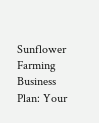Sunflower Farming Business Plan: Your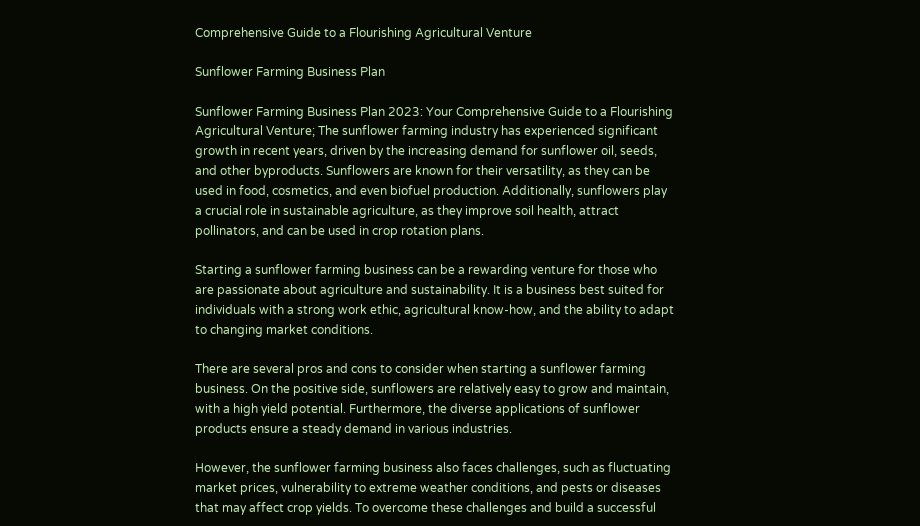Comprehensive Guide to a Flourishing Agricultural Venture

Sunflower Farming Business Plan

Sunflower Farming Business Plan 2023: Your Comprehensive Guide to a Flourishing Agricultural Venture; The sunflower farming industry has experienced significant growth in recent years, driven by the increasing demand for sunflower oil, seeds, and other byproducts. Sunflowers are known for their versatility, as they can be used in food, cosmetics, and even biofuel production. Additionally, sunflowers play a crucial role in sustainable agriculture, as they improve soil health, attract pollinators, and can be used in crop rotation plans.

Starting a sunflower farming business can be a rewarding venture for those who are passionate about agriculture and sustainability. It is a business best suited for individuals with a strong work ethic, agricultural know-how, and the ability to adapt to changing market conditions.

There are several pros and cons to consider when starting a sunflower farming business. On the positive side, sunflowers are relatively easy to grow and maintain, with a high yield potential. Furthermore, the diverse applications of sunflower products ensure a steady demand in various industries.

However, the sunflower farming business also faces challenges, such as fluctuating market prices, vulnerability to extreme weather conditions, and pests or diseases that may affect crop yields. To overcome these challenges and build a successful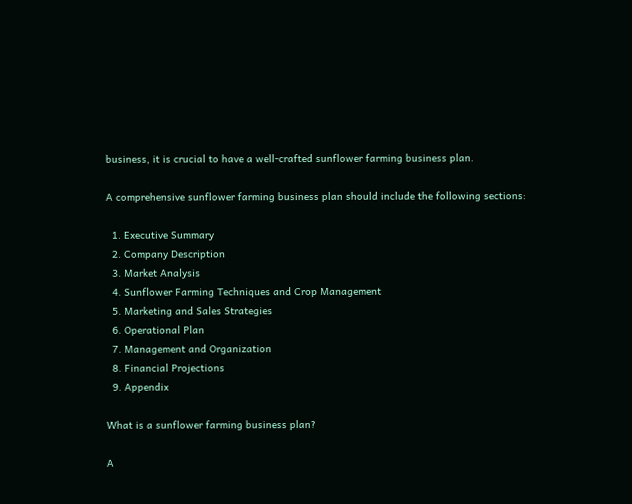business, it is crucial to have a well-crafted sunflower farming business plan.

A comprehensive sunflower farming business plan should include the following sections:

  1. Executive Summary
  2. Company Description
  3. Market Analysis
  4. Sunflower Farming Techniques and Crop Management
  5. Marketing and Sales Strategies
  6. Operational Plan
  7. Management and Organization
  8. Financial Projections
  9. Appendix

What is a sunflower farming business plan?

A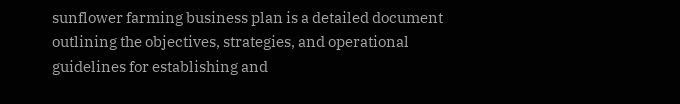sunflower farming business plan is a detailed document outlining the objectives, strategies, and operational guidelines for establishing and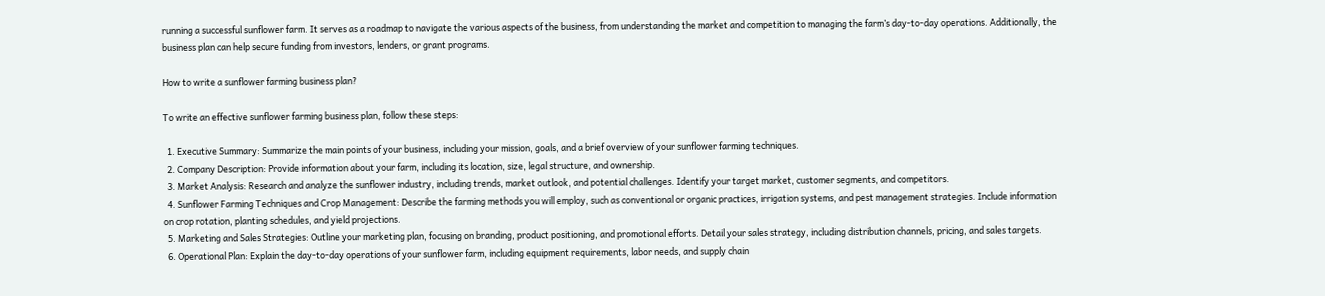running a successful sunflower farm. It serves as a roadmap to navigate the various aspects of the business, from understanding the market and competition to managing the farm’s day-to-day operations. Additionally, the business plan can help secure funding from investors, lenders, or grant programs.

How to write a sunflower farming business plan?

To write an effective sunflower farming business plan, follow these steps:

  1. Executive Summary: Summarize the main points of your business, including your mission, goals, and a brief overview of your sunflower farming techniques.
  2. Company Description: Provide information about your farm, including its location, size, legal structure, and ownership.
  3. Market Analysis: Research and analyze the sunflower industry, including trends, market outlook, and potential challenges. Identify your target market, customer segments, and competitors.
  4. Sunflower Farming Techniques and Crop Management: Describe the farming methods you will employ, such as conventional or organic practices, irrigation systems, and pest management strategies. Include information on crop rotation, planting schedules, and yield projections.
  5. Marketing and Sales Strategies: Outline your marketing plan, focusing on branding, product positioning, and promotional efforts. Detail your sales strategy, including distribution channels, pricing, and sales targets.
  6. Operational Plan: Explain the day-to-day operations of your sunflower farm, including equipment requirements, labor needs, and supply chain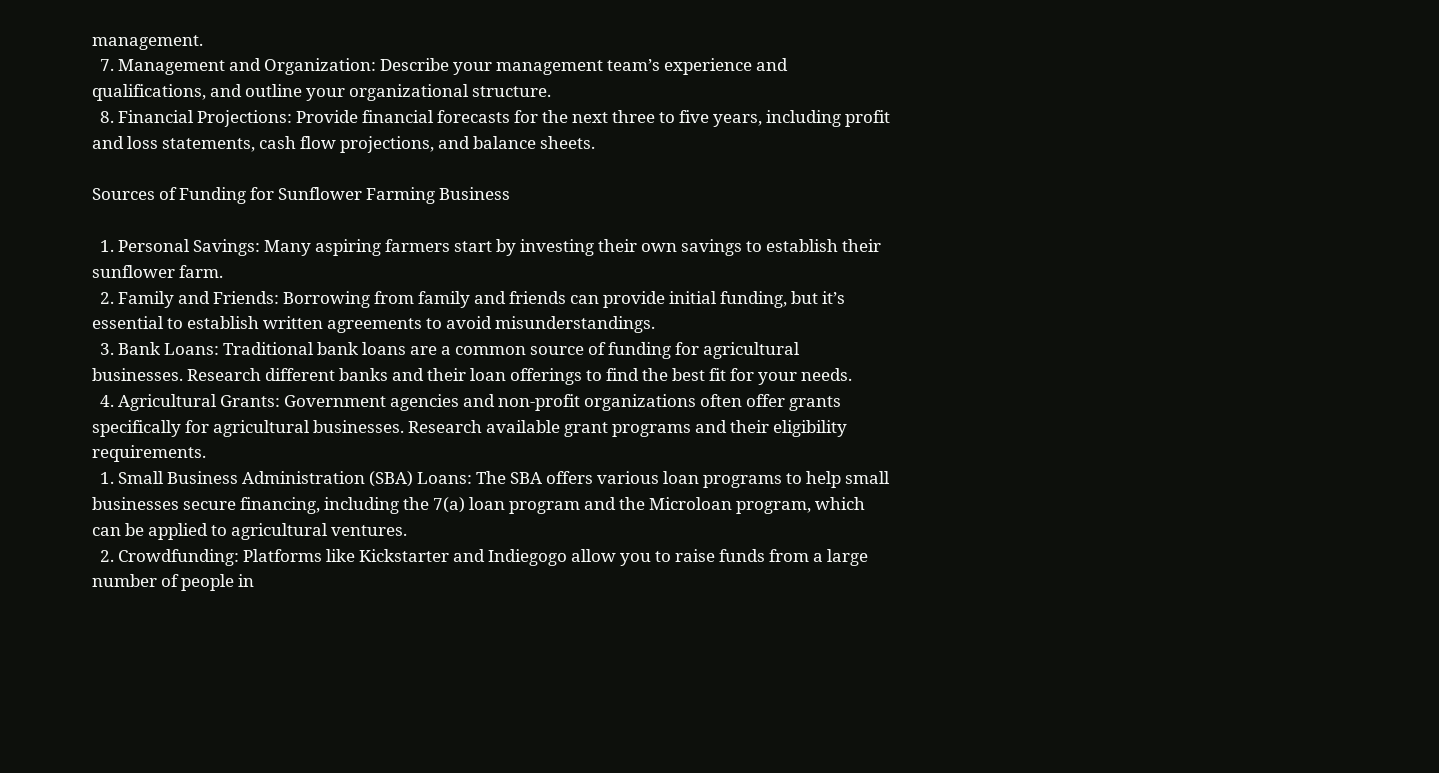management.
  7. Management and Organization: Describe your management team’s experience and qualifications, and outline your organizational structure.
  8. Financial Projections: Provide financial forecasts for the next three to five years, including profit and loss statements, cash flow projections, and balance sheets.

Sources of Funding for Sunflower Farming Business

  1. Personal Savings: Many aspiring farmers start by investing their own savings to establish their sunflower farm.
  2. Family and Friends: Borrowing from family and friends can provide initial funding, but it’s essential to establish written agreements to avoid misunderstandings.
  3. Bank Loans: Traditional bank loans are a common source of funding for agricultural businesses. Research different banks and their loan offerings to find the best fit for your needs.
  4. Agricultural Grants: Government agencies and non-profit organizations often offer grants specifically for agricultural businesses. Research available grant programs and their eligibility requirements.
  1. Small Business Administration (SBA) Loans: The SBA offers various loan programs to help small businesses secure financing, including the 7(a) loan program and the Microloan program, which can be applied to agricultural ventures.
  2. Crowdfunding: Platforms like Kickstarter and Indiegogo allow you to raise funds from a large number of people in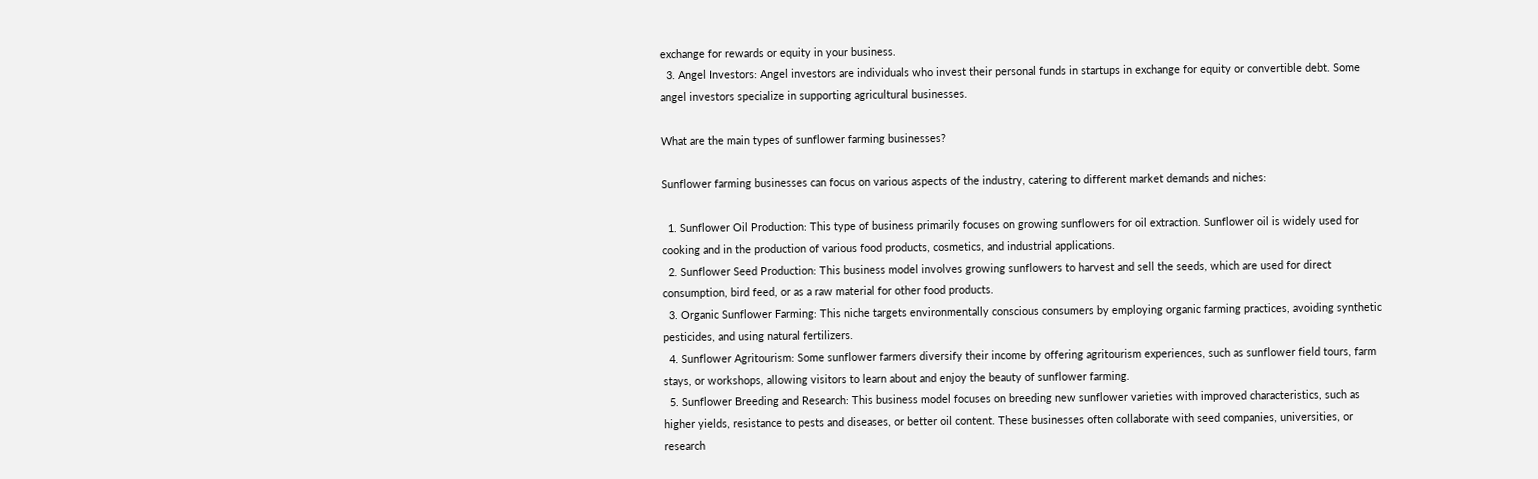exchange for rewards or equity in your business.
  3. Angel Investors: Angel investors are individuals who invest their personal funds in startups in exchange for equity or convertible debt. Some angel investors specialize in supporting agricultural businesses.

What are the main types of sunflower farming businesses?

Sunflower farming businesses can focus on various aspects of the industry, catering to different market demands and niches:

  1. Sunflower Oil Production: This type of business primarily focuses on growing sunflowers for oil extraction. Sunflower oil is widely used for cooking and in the production of various food products, cosmetics, and industrial applications.
  2. Sunflower Seed Production: This business model involves growing sunflowers to harvest and sell the seeds, which are used for direct consumption, bird feed, or as a raw material for other food products.
  3. Organic Sunflower Farming: This niche targets environmentally conscious consumers by employing organic farming practices, avoiding synthetic pesticides, and using natural fertilizers.
  4. Sunflower Agritourism: Some sunflower farmers diversify their income by offering agritourism experiences, such as sunflower field tours, farm stays, or workshops, allowing visitors to learn about and enjoy the beauty of sunflower farming.
  5. Sunflower Breeding and Research: This business model focuses on breeding new sunflower varieties with improved characteristics, such as higher yields, resistance to pests and diseases, or better oil content. These businesses often collaborate with seed companies, universities, or research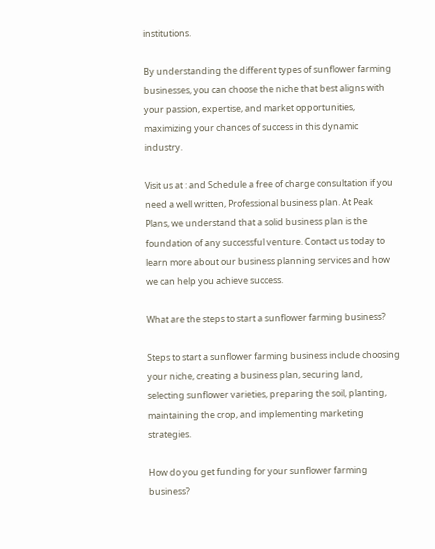institutions.

By understanding the different types of sunflower farming businesses, you can choose the niche that best aligns with your passion, expertise, and market opportunities, maximizing your chances of success in this dynamic industry.

Visit us at : and Schedule a free of charge consultation if you need a well written, Professional business plan. At Peak Plans, we understand that a solid business plan is the foundation of any successful venture. Contact us today to learn more about our business planning services and how we can help you achieve success.

What are the steps to start a sunflower farming business?

Steps to start a sunflower farming business include choosing your niche, creating a business plan, securing land, selecting sunflower varieties, preparing the soil, planting, maintaining the crop, and implementing marketing strategies.

How do you get funding for your sunflower farming business?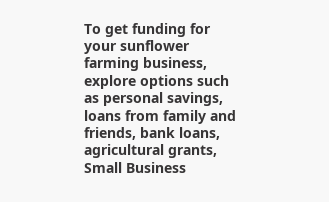To get funding for your sunflower farming business, explore options such as personal savings, loans from family and friends, bank loans, agricultural grants, Small Business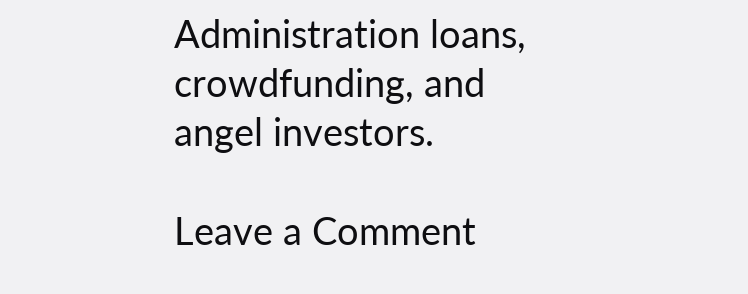Administration loans, crowdfunding, and angel investors.

Leave a Comment